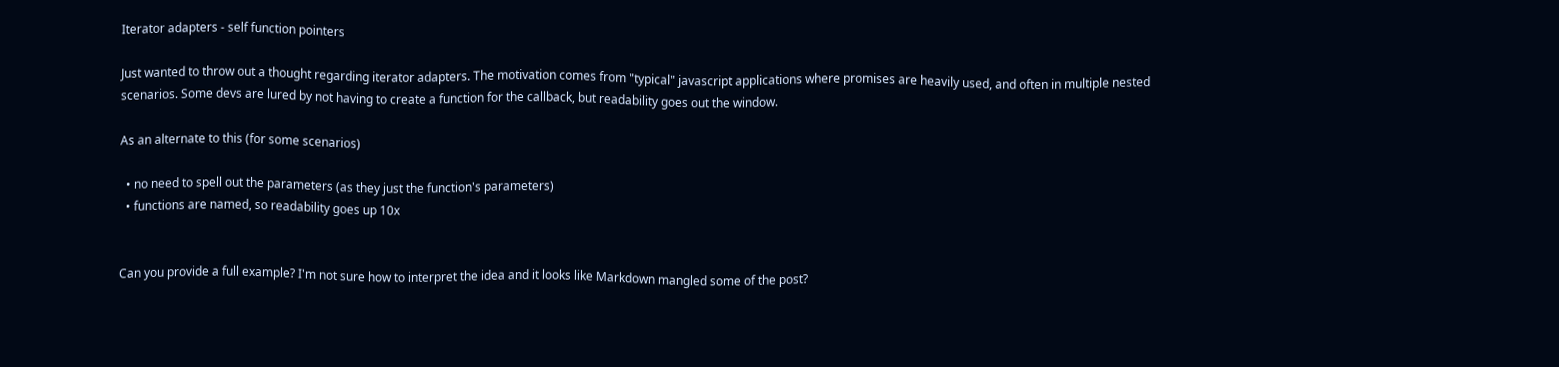Iterator adapters - self function pointers

Just wanted to throw out a thought regarding iterator adapters. The motivation comes from "typical" javascript applications where promises are heavily used, and often in multiple nested scenarios. Some devs are lured by not having to create a function for the callback, but readability goes out the window.

As an alternate to this (for some scenarios)

  • no need to spell out the parameters (as they just the function's parameters)
  • functions are named, so readability goes up 10x


Can you provide a full example? I'm not sure how to interpret the idea and it looks like Markdown mangled some of the post?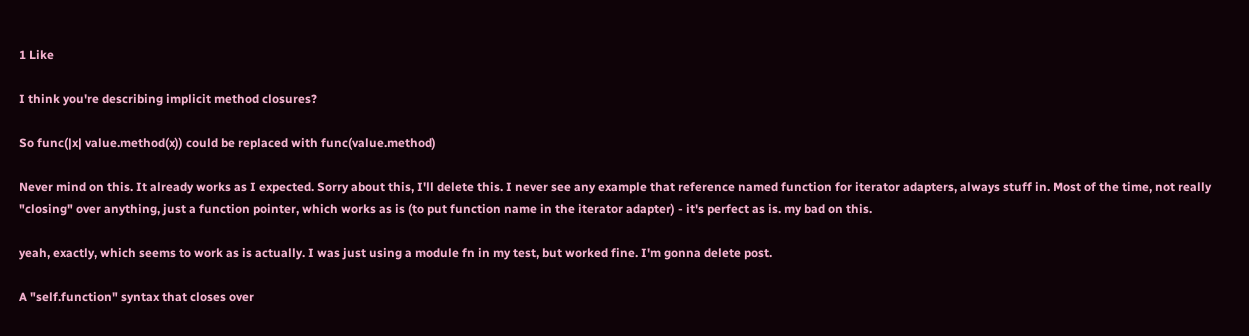1 Like

I think you're describing implicit method closures?

So func(|x| value.method(x)) could be replaced with func(value.method)

Never mind on this. It already works as I expected. Sorry about this, I'll delete this. I never see any example that reference named function for iterator adapters, always stuff in. Most of the time, not really "closing" over anything, just a function pointer, which works as is (to put function name in the iterator adapter) - it's perfect as is. my bad on this.

yeah, exactly, which seems to work as is actually. I was just using a module fn in my test, but worked fine. I'm gonna delete post.

A "self.function" syntax that closes over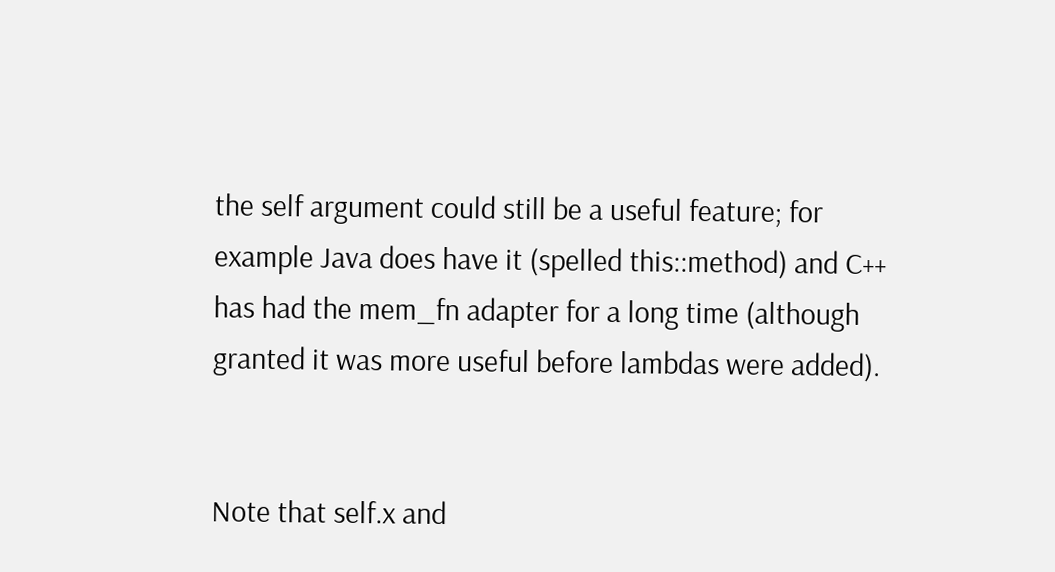the self argument could still be a useful feature; for example Java does have it (spelled this::method) and C++ has had the mem_fn adapter for a long time (although granted it was more useful before lambdas were added).


Note that self.x and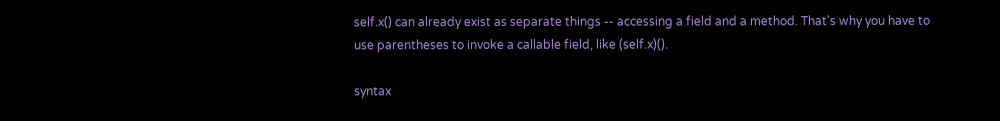self.x() can already exist as separate things -- accessing a field and a method. That's why you have to use parentheses to invoke a callable field, like (self.x)().

syntax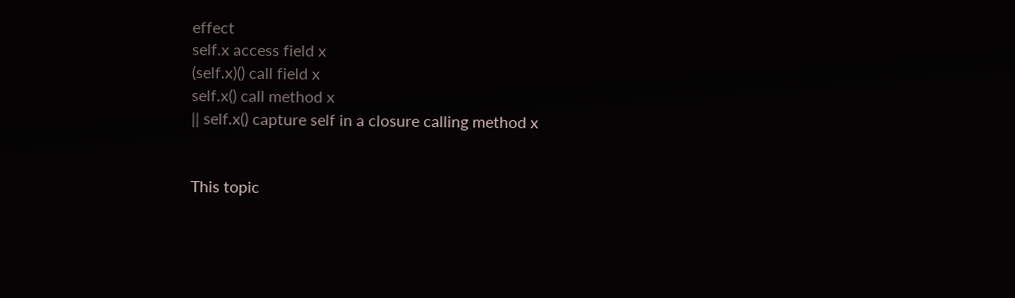effect
self.x access field x
(self.x)() call field x
self.x() call method x
|| self.x() capture self in a closure calling method x


This topic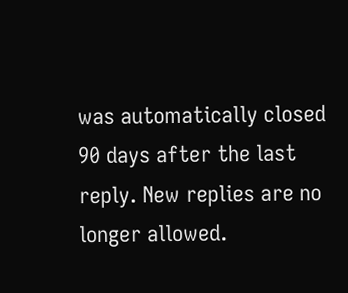was automatically closed 90 days after the last reply. New replies are no longer allowed.